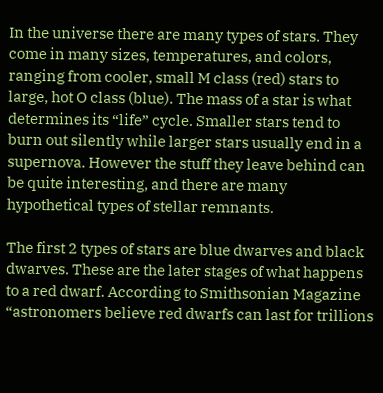In the universe there are many types of stars. They come in many sizes, temperatures, and colors, ranging from cooler, small M class (red) stars to large, hot O class (blue). The mass of a star is what determines its “life” cycle. Smaller stars tend to burn out silently while larger stars usually end in a supernova. However the stuff they leave behind can be quite interesting, and there are many hypothetical types of stellar remnants.

The first 2 types of stars are blue dwarves and black dwarves. These are the later stages of what happens to a red dwarf. According to Smithsonian Magazine “astronomers believe red dwarfs can last for trillions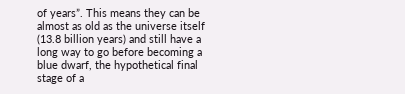of years”. This means they can be almost as old as the universe itself (13.8 billion years) and still have a long way to go before becoming a blue dwarf, the hypothetical final stage of a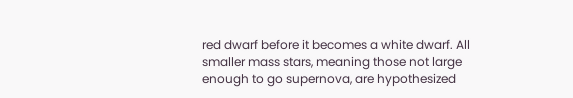red dwarf before it becomes a white dwarf. All smaller mass stars, meaning those not large enough to go supernova, are hypothesized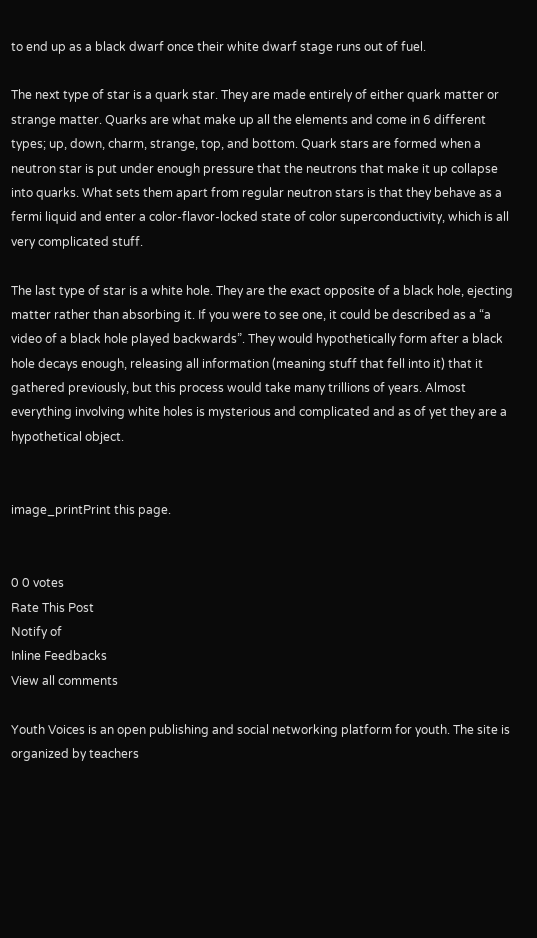to end up as a black dwarf once their white dwarf stage runs out of fuel.

The next type of star is a quark star. They are made entirely of either quark matter or strange matter. Quarks are what make up all the elements and come in 6 different types; up, down, charm, strange, top, and bottom. Quark stars are formed when a neutron star is put under enough pressure that the neutrons that make it up collapse into quarks. What sets them apart from regular neutron stars is that they behave as a fermi liquid and enter a color-flavor-locked state of color superconductivity, which is all very complicated stuff.

The last type of star is a white hole. They are the exact opposite of a black hole, ejecting matter rather than absorbing it. If you were to see one, it could be described as a “a video of a black hole played backwards”. They would hypothetically form after a black hole decays enough, releasing all information (meaning stuff that fell into it) that it gathered previously, but this process would take many trillions of years. Almost everything involving white holes is mysterious and complicated and as of yet they are a hypothetical object.


image_printPrint this page.


0 0 votes
Rate This Post
Notify of
Inline Feedbacks
View all comments

Youth Voices is an open publishing and social networking platform for youth. The site is organized by teachers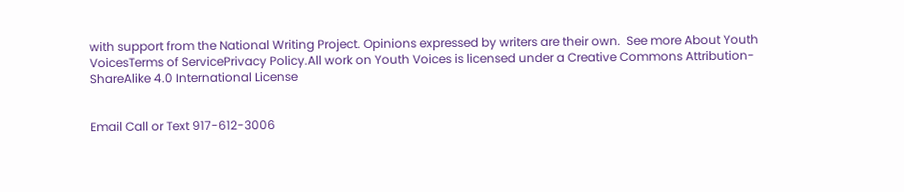with support from the National Writing Project. Opinions expressed by writers are their own.  See more About Youth VoicesTerms of ServicePrivacy Policy.All work on Youth Voices is licensed under a Creative Commons Attribution-ShareAlike 4.0 International License


Email Call or Text 917-612-3006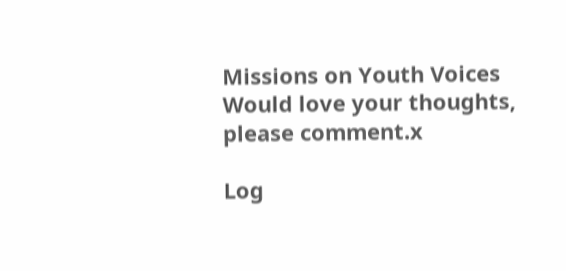Missions on Youth Voices
Would love your thoughts, please comment.x

Log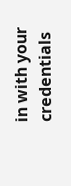in with your credentials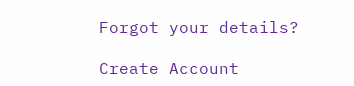Forgot your details?

Create Account